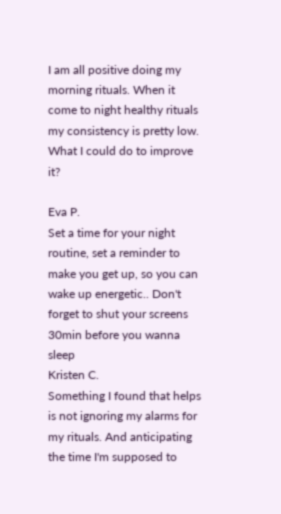I am all positive doing my morning rituals. When it come to night healthy rituals my consistency is pretty low. What I could do to improve it?

Eva P.
Set a time for your night routine, set a reminder to make you get up, so you can wake up energetic.. Don't forget to shut your screens 30min before you wanna sleep
Kristen C.
Something I found that helps is not ignoring my alarms for my rituals. And anticipating the time I'm supposed to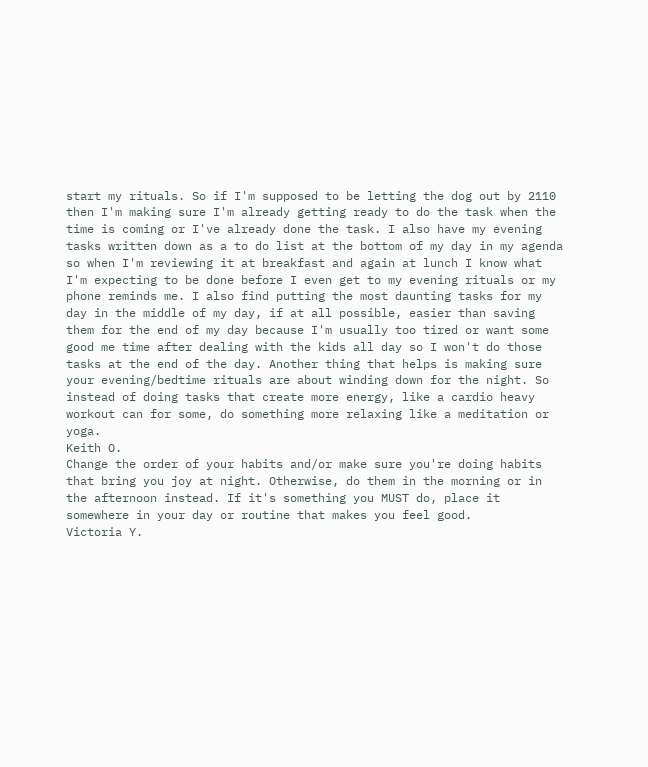start my rituals. So if I'm supposed to be letting the dog out by 2110 then I'm making sure I'm already getting ready to do the task when the time is coming or I've already done the task. I also have my evening tasks written down as a to do list at the bottom of my day in my agenda so when I'm reviewing it at breakfast and again at lunch I know what I'm expecting to be done before I even get to my evening rituals or my phone reminds me. I also find putting the most daunting tasks for my day in the middle of my day, if at all possible, easier than saving them for the end of my day because I'm usually too tired or want some good me time after dealing with the kids all day so I won't do those tasks at the end of the day. Another thing that helps is making sure your evening/bedtime rituals are about winding down for the night. So instead of doing tasks that create more energy, like a cardio heavy workout can for some, do something more relaxing like a meditation or yoga.
Keith O.
Change the order of your habits and/or make sure you're doing habits that bring you joy at night. Otherwise, do them in the morning or in the afternoon instead. If it's something you MUST do, place it somewhere in your day or routine that makes you feel good.
Victoria Y.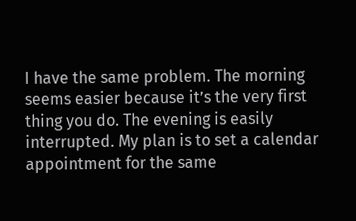I have the same problem. The morning seems easier because it’s the very first thing you do. The evening is easily interrupted. My plan is to set a calendar appointment for the same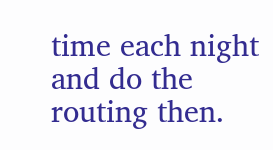time each night and do the routing then.